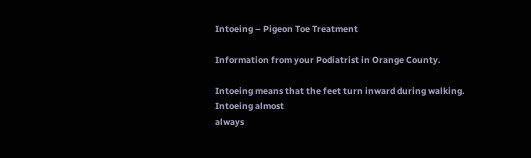Intoeing – Pigeon Toe Treatment

Information from your Podiatrist in Orange County.

Intoeing means that the feet turn inward during walking. Intoeing almost
always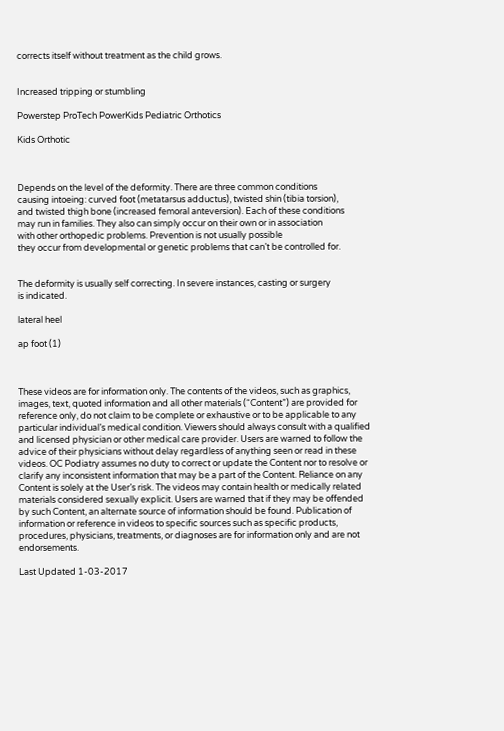corrects itself without treatment as the child grows.


Increased tripping or stumbling

Powerstep ProTech PowerKids Pediatric Orthotics

Kids Orthotic



Depends on the level of the deformity. There are three common conditions
causing intoeing: curved foot (metatarsus adductus), twisted shin (tibia torsion),
and twisted thigh bone (increased femoral anteversion). Each of these conditions
may run in families. They also can simply occur on their own or in association
with other orthopedic problems. Prevention is not usually possible
they occur from developmental or genetic problems that can’t be controlled for.


The deformity is usually self correcting. In severe instances, casting or surgery
is indicated.

lateral heel

ap foot (1)



These videos are for information only. The contents of the videos, such as graphics, images, text, quoted information and all other materials (“Content”) are provided for reference only, do not claim to be complete or exhaustive or to be applicable to any particular individual’s medical condition. Viewers should always consult with a qualified and licensed physician or other medical care provider. Users are warned to follow the advice of their physicians without delay regardless of anything seen or read in these videos. OC Podiatry assumes no duty to correct or update the Content nor to resolve or clarify any inconsistent information that may be a part of the Content. Reliance on any Content is solely at the User’s risk. The videos may contain health or medically related materials considered sexually explicit. Users are warned that if they may be offended by such Content, an alternate source of information should be found. Publication of information or reference in videos to specific sources such as specific products, procedures, physicians, treatments, or diagnoses are for information only and are not endorsements.

Last Updated 1-03-2017